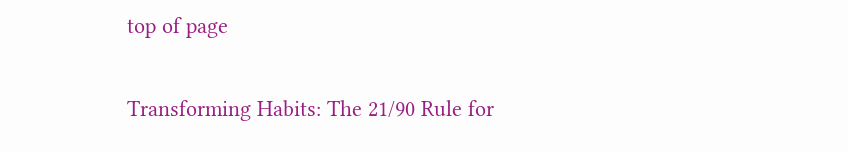top of page

Transforming Habits: The 21/90 Rule for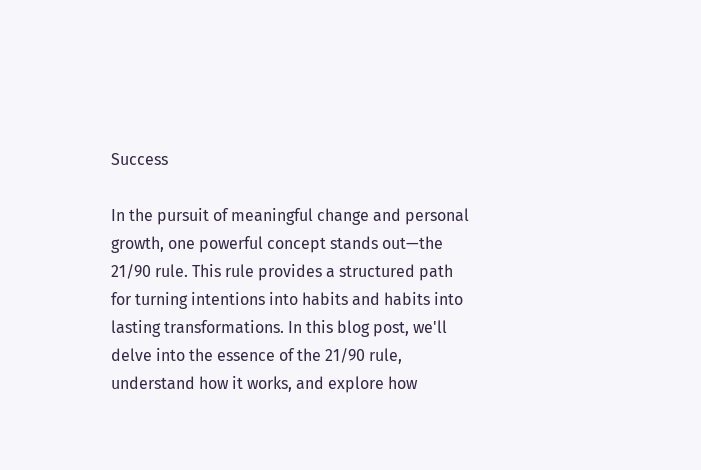Success

In the pursuit of meaningful change and personal growth, one powerful concept stands out—the 21/90 rule. This rule provides a structured path for turning intentions into habits and habits into lasting transformations. In this blog post, we'll delve into the essence of the 21/90 rule, understand how it works, and explore how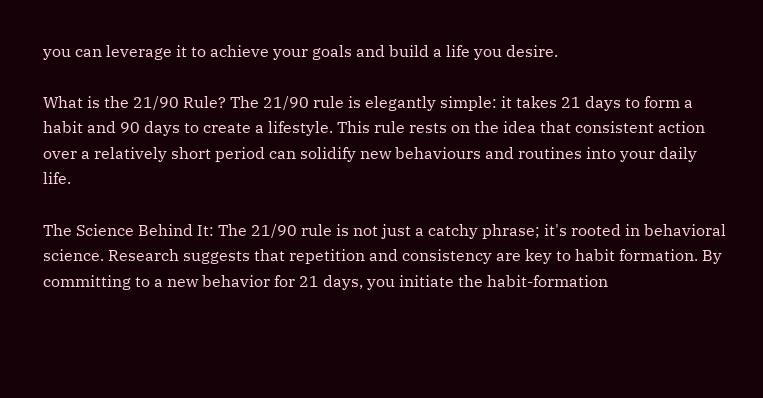you can leverage it to achieve your goals and build a life you desire.

What is the 21/90 Rule? The 21/90 rule is elegantly simple: it takes 21 days to form a habit and 90 days to create a lifestyle. This rule rests on the idea that consistent action over a relatively short period can solidify new behaviours and routines into your daily life.

The Science Behind It: The 21/90 rule is not just a catchy phrase; it's rooted in behavioral science. Research suggests that repetition and consistency are key to habit formation. By committing to a new behavior for 21 days, you initiate the habit-formation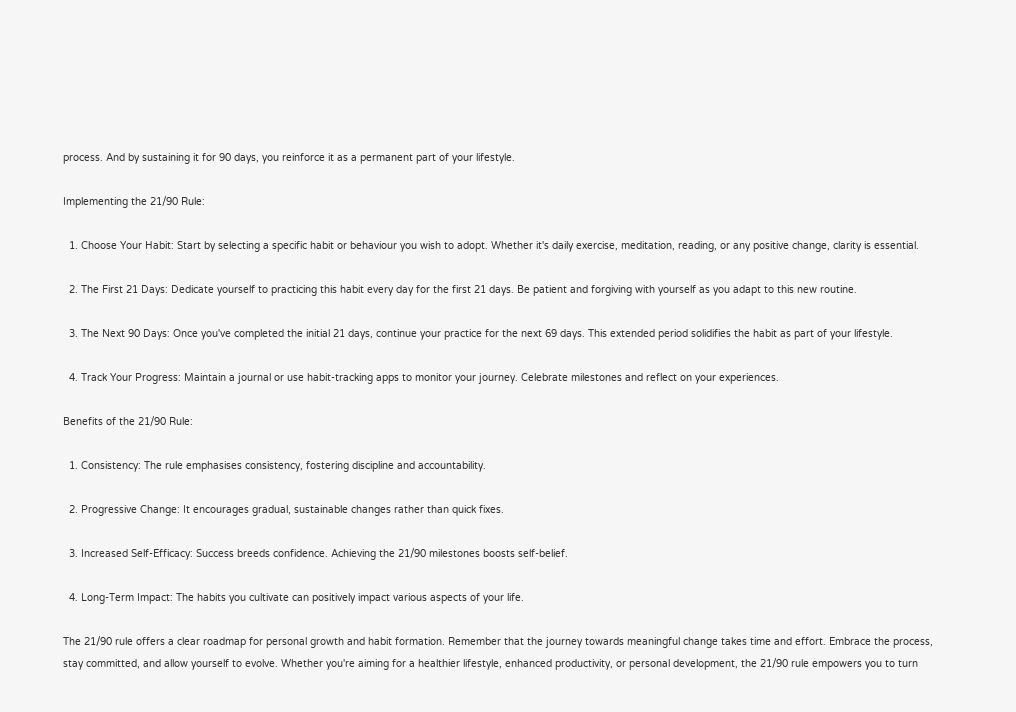process. And by sustaining it for 90 days, you reinforce it as a permanent part of your lifestyle.

Implementing the 21/90 Rule:

  1. Choose Your Habit: Start by selecting a specific habit or behaviour you wish to adopt. Whether it's daily exercise, meditation, reading, or any positive change, clarity is essential.

  2. The First 21 Days: Dedicate yourself to practicing this habit every day for the first 21 days. Be patient and forgiving with yourself as you adapt to this new routine.

  3. The Next 90 Days: Once you've completed the initial 21 days, continue your practice for the next 69 days. This extended period solidifies the habit as part of your lifestyle.

  4. Track Your Progress: Maintain a journal or use habit-tracking apps to monitor your journey. Celebrate milestones and reflect on your experiences.

Benefits of the 21/90 Rule:

  1. Consistency: The rule emphasises consistency, fostering discipline and accountability.

  2. Progressive Change: It encourages gradual, sustainable changes rather than quick fixes.

  3. Increased Self-Efficacy: Success breeds confidence. Achieving the 21/90 milestones boosts self-belief.

  4. Long-Term Impact: The habits you cultivate can positively impact various aspects of your life.

The 21/90 rule offers a clear roadmap for personal growth and habit formation. Remember that the journey towards meaningful change takes time and effort. Embrace the process, stay committed, and allow yourself to evolve. Whether you're aiming for a healthier lifestyle, enhanced productivity, or personal development, the 21/90 rule empowers you to turn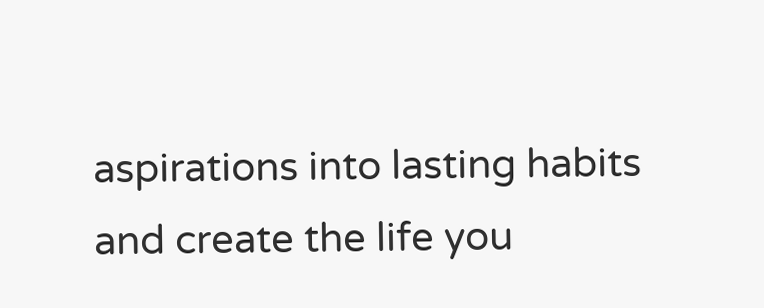aspirations into lasting habits and create the life you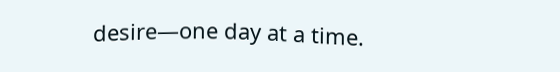desire—one day at a time.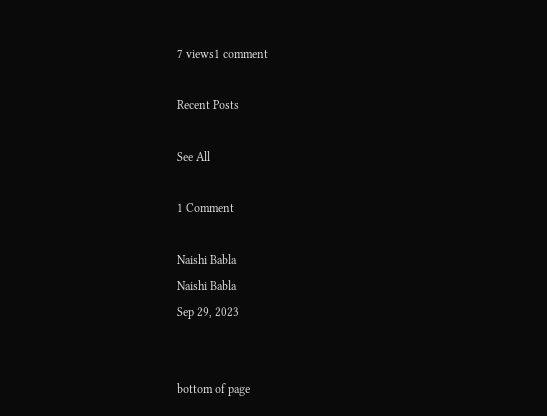7 views1 comment

Recent Posts

See All

1 Comment

Naishi Babla
Naishi Babla
Sep 29, 2023


bottom of page